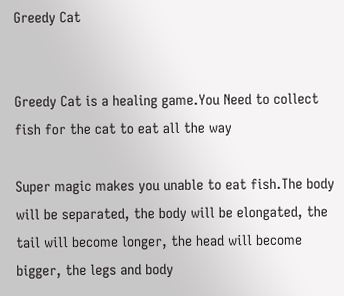Greedy Cat


Greedy Cat is a healing game.You Need to collect fish for the cat to eat all the way

Super magic makes you unable to eat fish.The body will be separated, the body will be elongated, the tail will become longer, the head will become bigger, the legs and body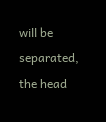will be separated, the head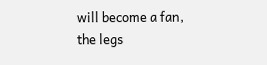will become a fan, the legs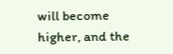will become higher, and the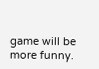game will be more funny.